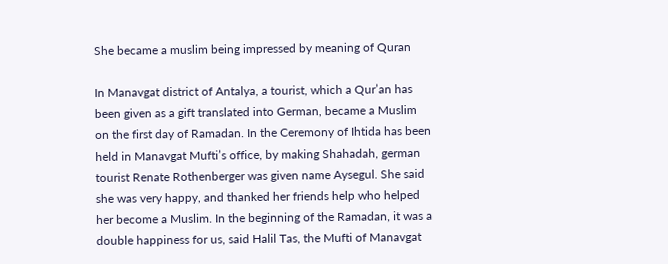She became a muslim being impressed by meaning of Quran

In Manavgat district of Antalya, a tourist, which a Qur’an has been given as a gift translated into German, became a Muslim on the first day of Ramadan. In the Ceremony of Ihtida has been held in Manavgat Mufti’s office, by making Shahadah, german tourist Renate Rothenberger was given name Aysegul. She said she was very happy, and thanked her friends help who helped her become a Muslim. In the beginning of the Ramadan, it was a double happiness for us, said Halil Tas, the Mufti of Manavgat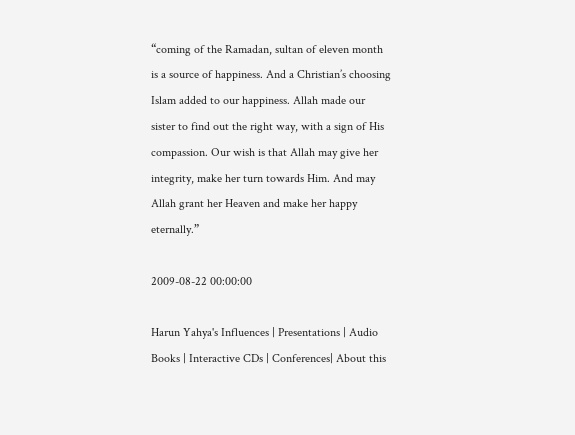“coming of the Ramadan, sultan of eleven month is a source of happiness. And a Christian’s choosing Islam added to our happiness. Allah made our sister to find out the right way, with a sign of His compassion. Our wish is that Allah may give her integrity, make her turn towards Him. And may Allah grant her Heaven and make her happy eternally.”

2009-08-22 00:00:00

Harun Yahya's Influences | Presentations | Audio Books | Interactive CDs | Conferences| About this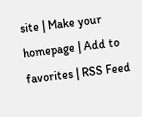site | Make your homepage | Add to favorites | RSS Feed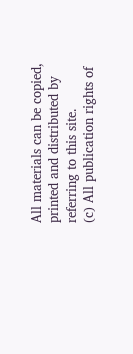All materials can be copied, printed and distributed by referring to this site.
(c) All publication rights of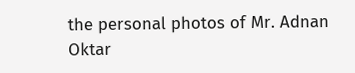the personal photos of Mr. Adnan Oktar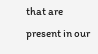that are present in our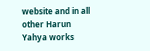website and in all other Harun Yahya works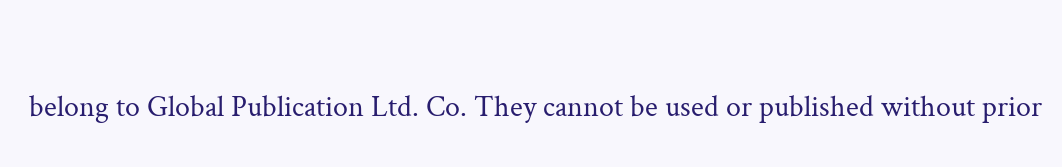belong to Global Publication Ltd. Co. They cannot be used or published without prior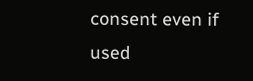consent even if used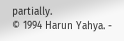partially.
© 1994 Harun Yahya. -